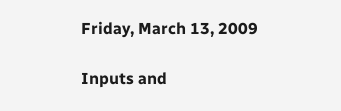Friday, March 13, 2009

Inputs and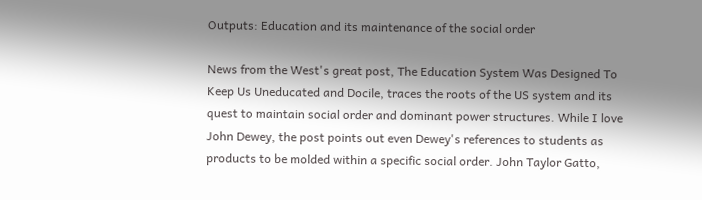Outputs: Education and its maintenance of the social order

News from the West's great post, The Education System Was Designed To Keep Us Uneducated and Docile, traces the roots of the US system and its quest to maintain social order and dominant power structures. While I love John Dewey, the post points out even Dewey's references to students as products to be molded within a specific social order. John Taylor Gatto,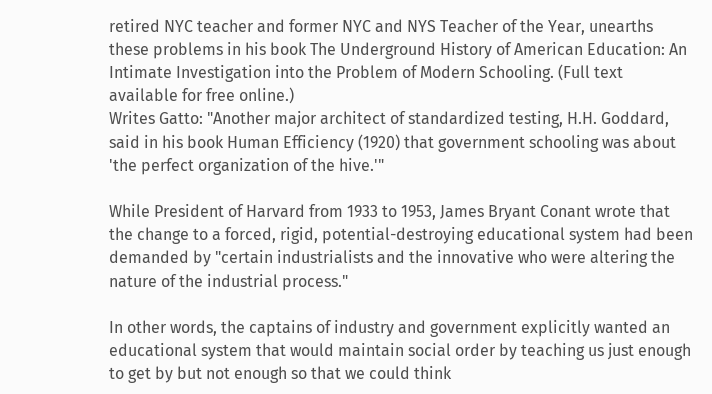retired NYC teacher and former NYC and NYS Teacher of the Year, unearths these problems in his book The Underground History of American Education: An Intimate Investigation into the Problem of Modern Schooling. (Full text available for free online.)
Writes Gatto: "Another major architect of standardized testing, H.H. Goddard, said in his book Human Efficiency (1920) that government schooling was about 'the perfect organization of the hive.'"

While President of Harvard from 1933 to 1953, James Bryant Conant wrote that the change to a forced, rigid, potential-destroying educational system had been demanded by "certain industrialists and the innovative who were altering the nature of the industrial process."

In other words, the captains of industry and government explicitly wanted an educational system that would maintain social order by teaching us just enough to get by but not enough so that we could think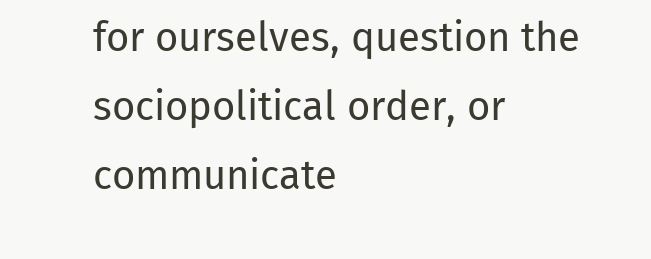for ourselves, question the sociopolitical order, or communicate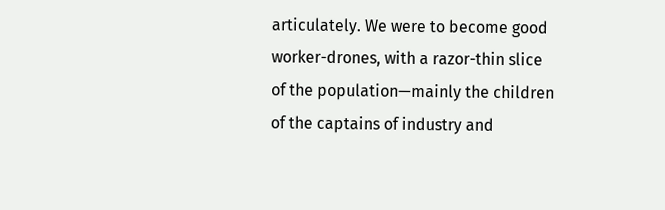articulately. We were to become good worker-drones, with a razor-thin slice of the population—mainly the children of the captains of industry and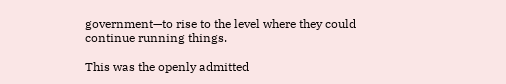government—to rise to the level where they could continue running things.

This was the openly admitted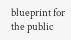blueprint for the public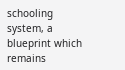schooling system, a blueprint which remains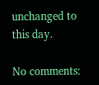unchanged to this day.

No comments: